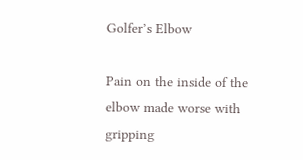Golfer’s Elbow

Pain on the inside of the elbow made worse with gripping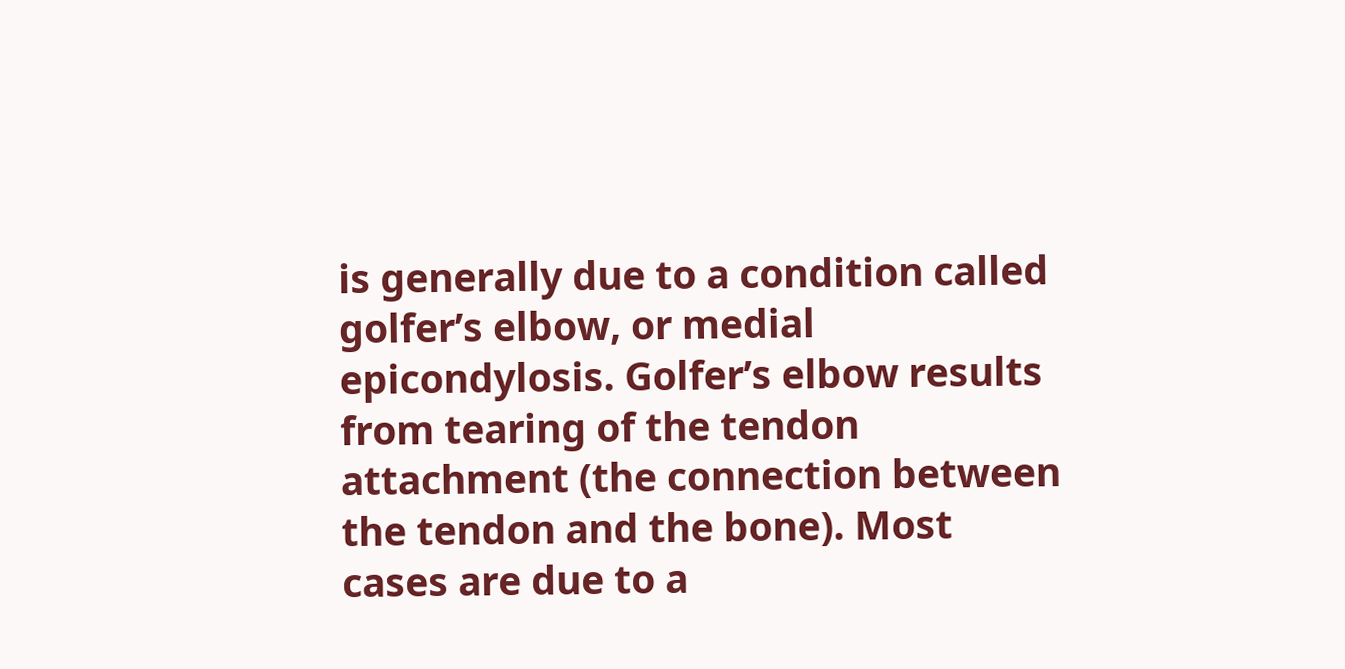is generally due to a condition called golfer’s elbow, or medial epicondylosis. Golfer’s elbow results from tearing of the tendon attachment (the connection between the tendon and the bone). Most cases are due to a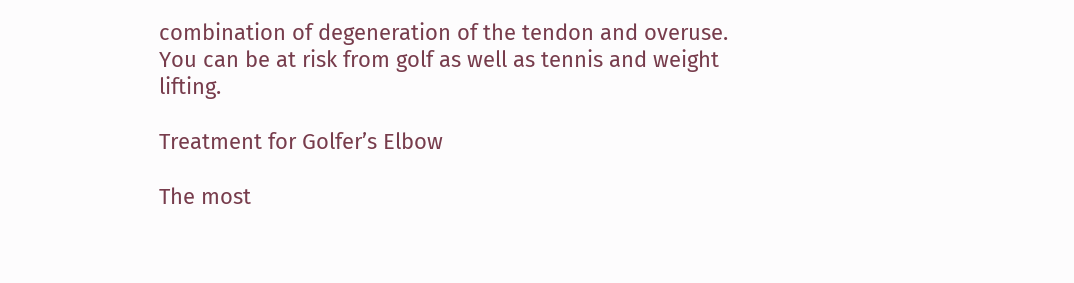combination of degeneration of the tendon and overuse. You can be at risk from golf as well as tennis and weight lifting.

Treatment for Golfer’s Elbow

The most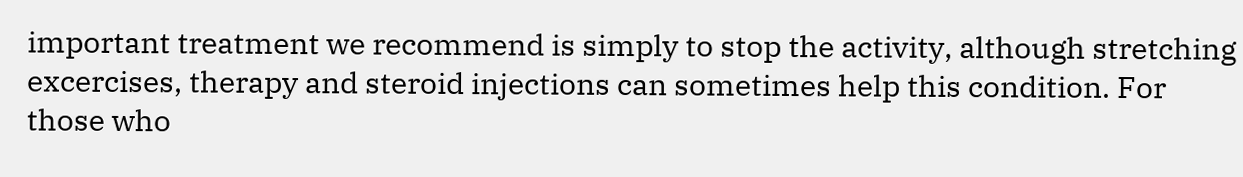important treatment we recommend is simply to stop the activity, although stretching excercises, therapy and steroid injections can sometimes help this condition. For those who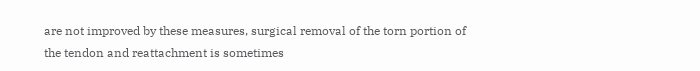are not improved by these measures, surgical removal of the torn portion of the tendon and reattachment is sometimes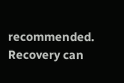recommended. Recovery can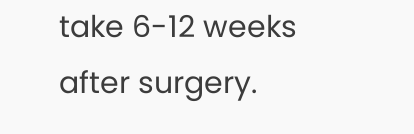take 6-12 weeks after surgery.